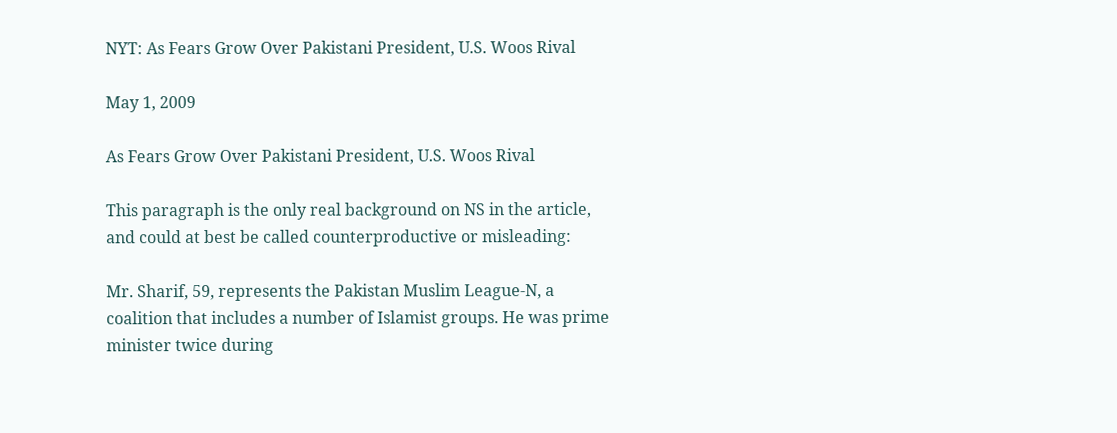NYT: As Fears Grow Over Pakistani President, U.S. Woos Rival

May 1, 2009

As Fears Grow Over Pakistani President, U.S. Woos Rival

This paragraph is the only real background on NS in the article, and could at best be called counterproductive or misleading:

Mr. Sharif, 59, represents the Pakistan Muslim League-N, a coalition that includes a number of Islamist groups. He was prime minister twice during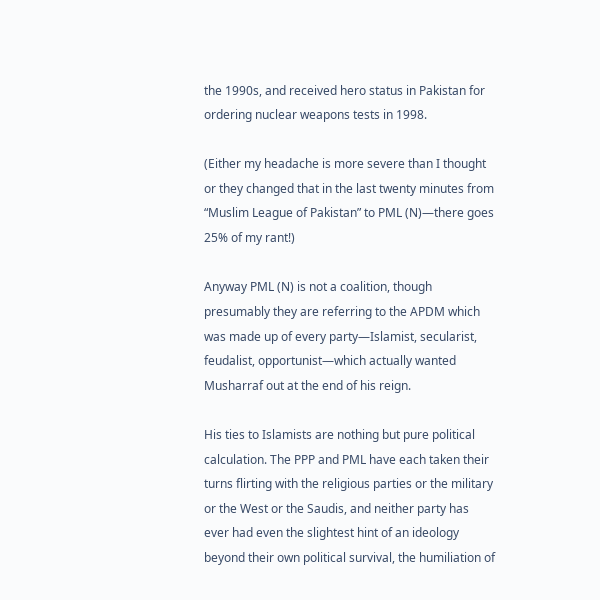the 1990s, and received hero status in Pakistan for ordering nuclear weapons tests in 1998.

(Either my headache is more severe than I thought or they changed that in the last twenty minutes from “Muslim League of Pakistan” to PML (N)—there goes 25% of my rant!)

Anyway PML (N) is not a coalition, though presumably they are referring to the APDM which was made up of every party—Islamist, secularist, feudalist, opportunist—which actually wanted Musharraf out at the end of his reign.

His ties to Islamists are nothing but pure political calculation. The PPP and PML have each taken their turns flirting with the religious parties or the military or the West or the Saudis, and neither party has ever had even the slightest hint of an ideology beyond their own political survival, the humiliation of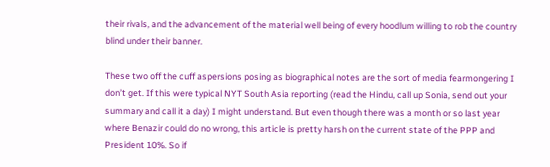their rivals, and the advancement of the material well being of every hoodlum willing to rob the country blind under their banner.

These two off the cuff aspersions posing as biographical notes are the sort of media fearmongering I don’t get. If this were typical NYT South Asia reporting (read the Hindu, call up Sonia, send out your summary and call it a day) I might understand. But even though there was a month or so last year where Benazir could do no wrong, this article is pretty harsh on the current state of the PPP and President 10%. So if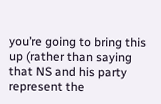you’re going to bring this up (rather than saying that NS and his party represent the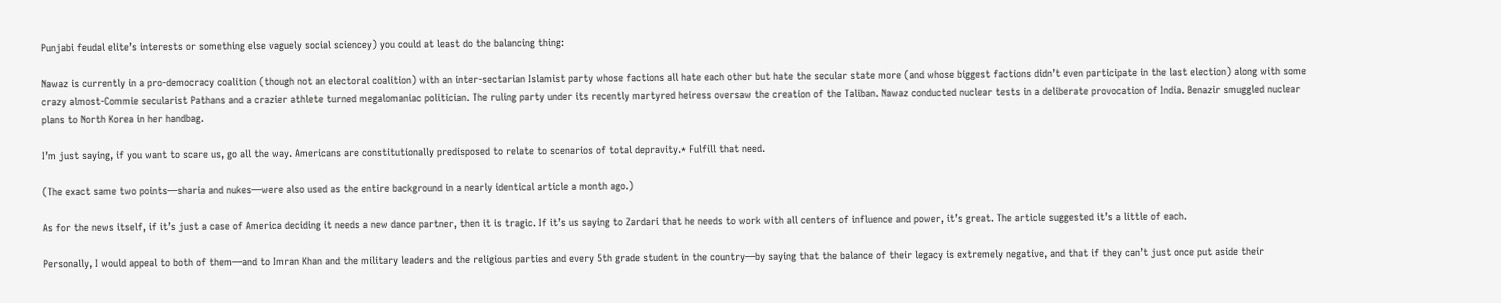Punjabi feudal elite’s interests or something else vaguely social sciencey) you could at least do the balancing thing:

Nawaz is currently in a pro-democracy coalition (though not an electoral coalition) with an inter-sectarian Islamist party whose factions all hate each other but hate the secular state more (and whose biggest factions didn’t even participate in the last election) along with some crazy almost-Commie secularist Pathans and a crazier athlete turned megalomaniac politician. The ruling party under its recently martyred heiress oversaw the creation of the Taliban. Nawaz conducted nuclear tests in a deliberate provocation of India. Benazir smuggled nuclear plans to North Korea in her handbag.

I’m just saying, if you want to scare us, go all the way. Americans are constitutionally predisposed to relate to scenarios of total depravity.* Fulfill that need.

(The exact same two points—sharia and nukes—were also used as the entire background in a nearly identical article a month ago.)

As for the news itself, if it’s just a case of America deciding it needs a new dance partner, then it is tragic. If it’s us saying to Zardari that he needs to work with all centers of influence and power, it’s great. The article suggested it’s a little of each.

Personally, I would appeal to both of them—and to Imran Khan and the military leaders and the religious parties and every 5th grade student in the country—by saying that the balance of their legacy is extremely negative, and that if they can’t just once put aside their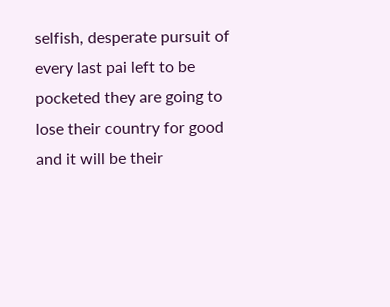selfish, desperate pursuit of every last pai left to be pocketed they are going to lose their country for good and it will be their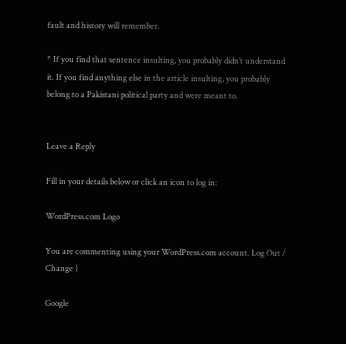fault and history will remember.

* If you find that sentence insulting, you probably didn’t understand it. If you find anything else in the article insulting, you probably belong to a Pakistani political party and were meant to.


Leave a Reply

Fill in your details below or click an icon to log in:

WordPress.com Logo

You are commenting using your WordPress.com account. Log Out /  Change )

Google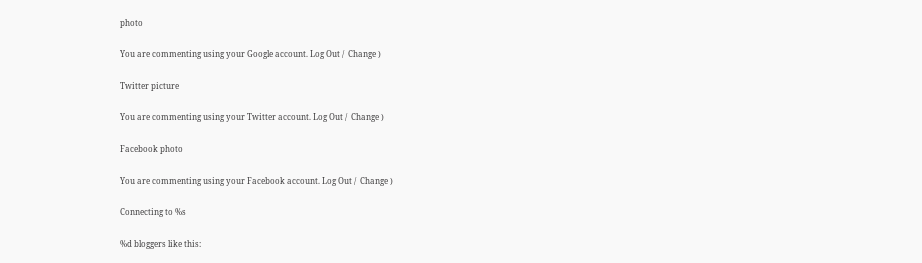photo

You are commenting using your Google account. Log Out /  Change )

Twitter picture

You are commenting using your Twitter account. Log Out /  Change )

Facebook photo

You are commenting using your Facebook account. Log Out /  Change )

Connecting to %s

%d bloggers like this: